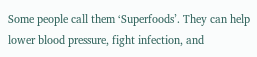Some people call them ‘Superfoods’. They can help lower blood pressure, fight infection, and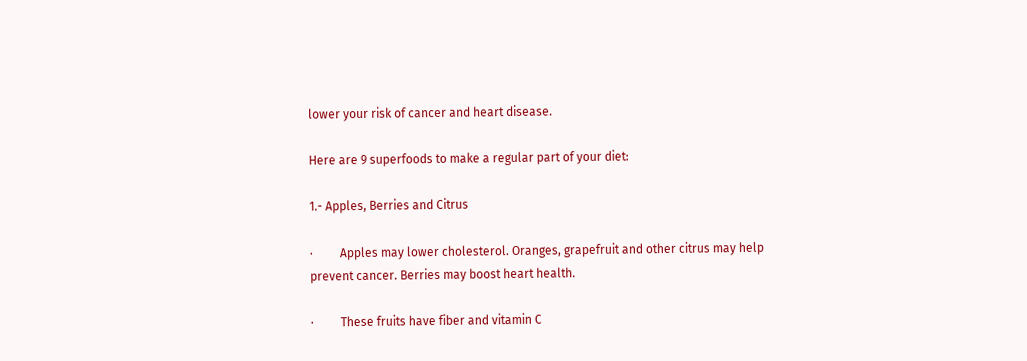lower your risk of cancer and heart disease.

Here are 9 superfoods to make a regular part of your diet:

1.- Apples, Berries and Citrus

·         Apples may lower cholesterol. Oranges, grapefruit and other citrus may help prevent cancer. Berries may boost heart health.

·         These fruits have fiber and vitamin C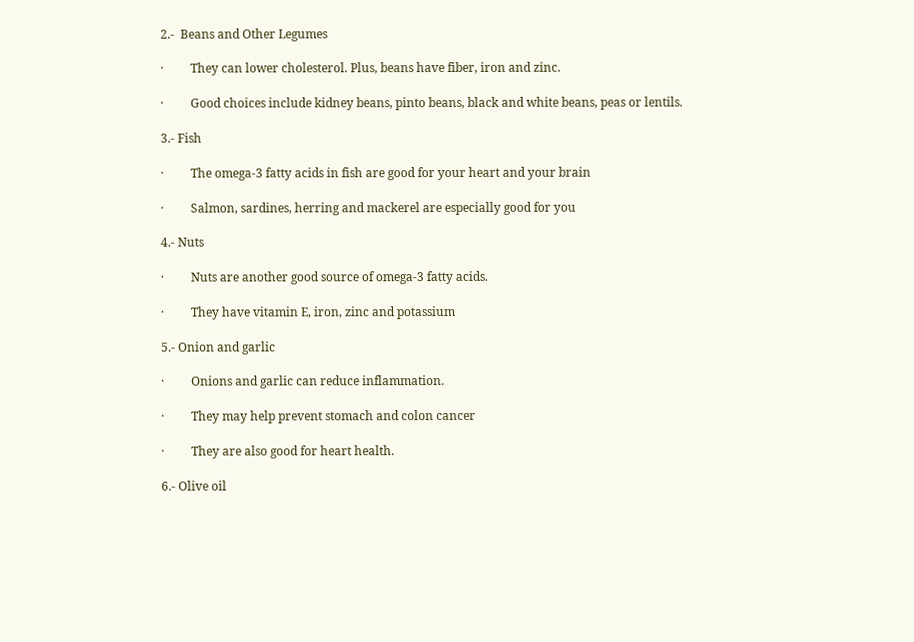2.-  Beans and Other Legumes

·         They can lower cholesterol. Plus, beans have fiber, iron and zinc.

·         Good choices include kidney beans, pinto beans, black and white beans, peas or lentils.

3.- Fish

·         The omega-3 fatty acids in fish are good for your heart and your brain

·         Salmon, sardines, herring and mackerel are especially good for you

4.- Nuts

·         Nuts are another good source of omega-3 fatty acids.

·         They have vitamin E, iron, zinc and potassium

5.- Onion and garlic

·         Onions and garlic can reduce inflammation.

·         They may help prevent stomach and colon cancer

·         They are also good for heart health.

6.- Olive oil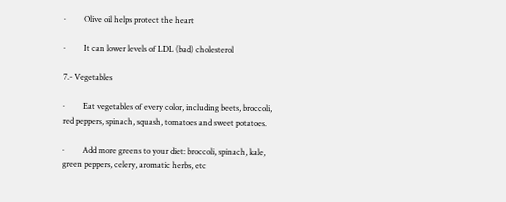·         Olive oil helps protect the heart

·         It can lower levels of LDL (bad) cholesterol

7.- Vegetables

·         Eat vegetables of every color, including beets, broccoli, red peppers, spinach, squash, tomatoes and sweet potatoes.

·         Add more greens to your diet: broccoli, spinach, kale, green peppers, celery, aromatic herbs, etc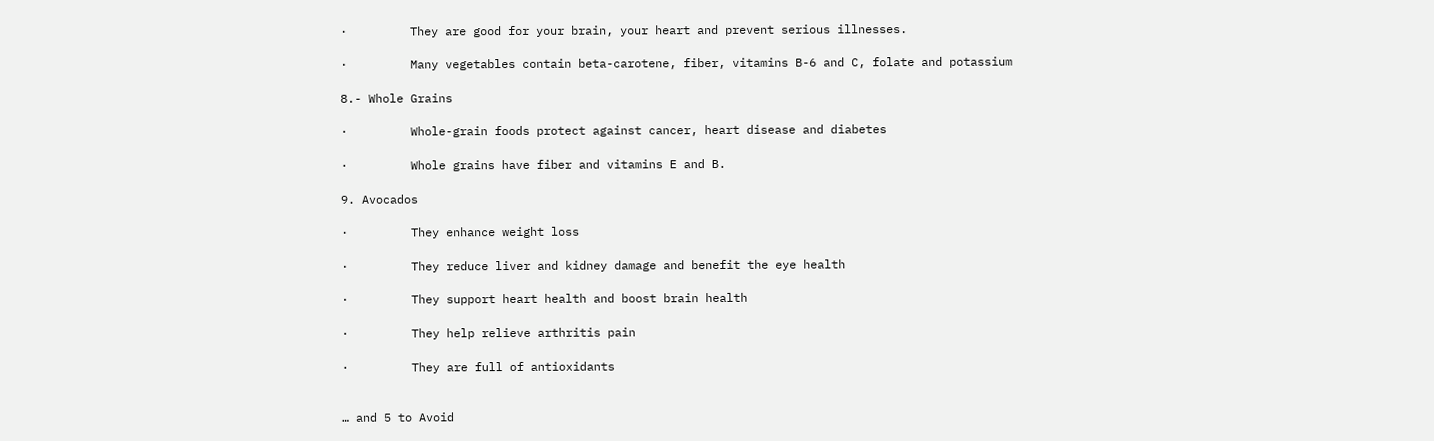·         They are good for your brain, your heart and prevent serious illnesses.

·         Many vegetables contain beta-carotene, fiber, vitamins B-6 and C, folate and potassium

8.- Whole Grains

·         Whole-grain foods protect against cancer, heart disease and diabetes

·         Whole grains have fiber and vitamins E and B.

9. Avocados

·         They enhance weight loss

·         They reduce liver and kidney damage and benefit the eye health

·         They support heart health and boost brain health

·         They help relieve arthritis pain

·         They are full of antioxidants


… and 5 to Avoid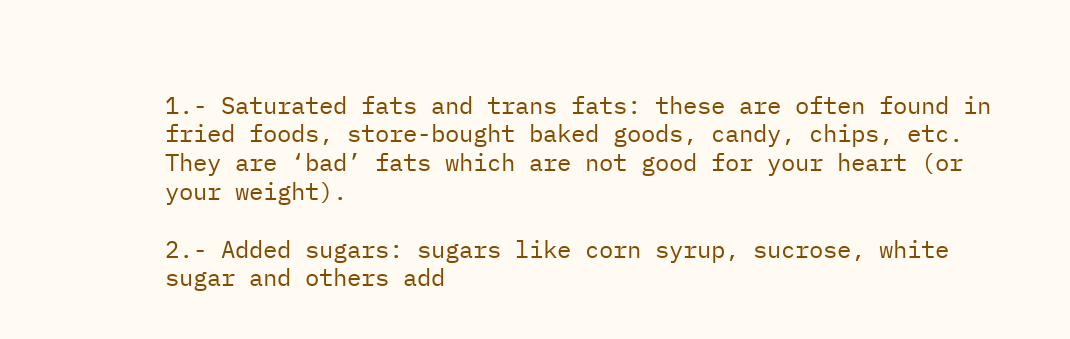1.- Saturated fats and trans fats: these are often found in fried foods, store-bought baked goods, candy, chips, etc. They are ‘bad’ fats which are not good for your heart (or your weight).

2.- Added sugars: sugars like corn syrup, sucrose, white sugar and others add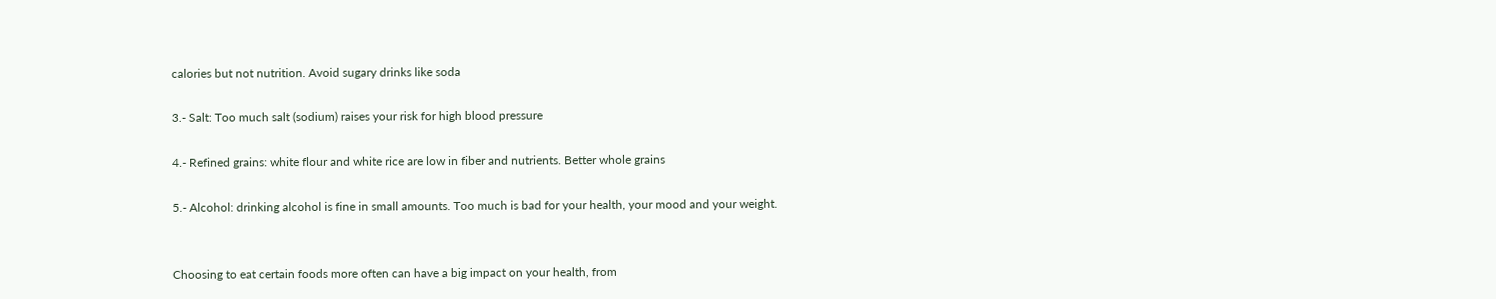calories but not nutrition. Avoid sugary drinks like soda

3.- Salt: Too much salt (sodium) raises your risk for high blood pressure

4.- Refined grains: white flour and white rice are low in fiber and nutrients. Better whole grains

5.- Alcohol: drinking alcohol is fine in small amounts. Too much is bad for your health, your mood and your weight.


Choosing to eat certain foods more often can have a big impact on your health, from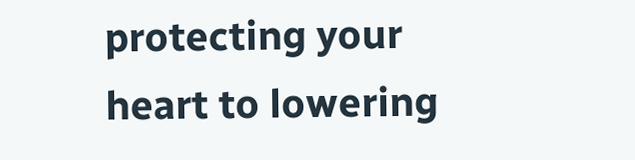protecting your heart to lowering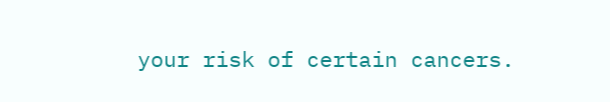your risk of certain cancers.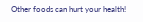Other foods can hurt your health!